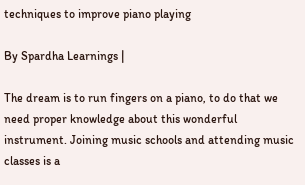techniques to improve piano playing

By Spardha Learnings |

The dream is to run fingers on a piano, to do that we need proper knowledge about this wonderful instrument. Joining music schools and attending music classes is a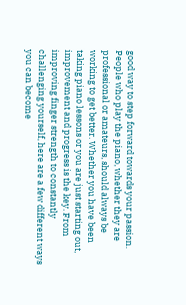good way to step forward towards your passion. People who play the piano, whether they are professional or amateurs, should always be working to get better. Whether you have been taking piano lessons or you are just starting out, improvement and progress is the key. From improving finger strength to constantly challenging yourself, here are a few different ways you can become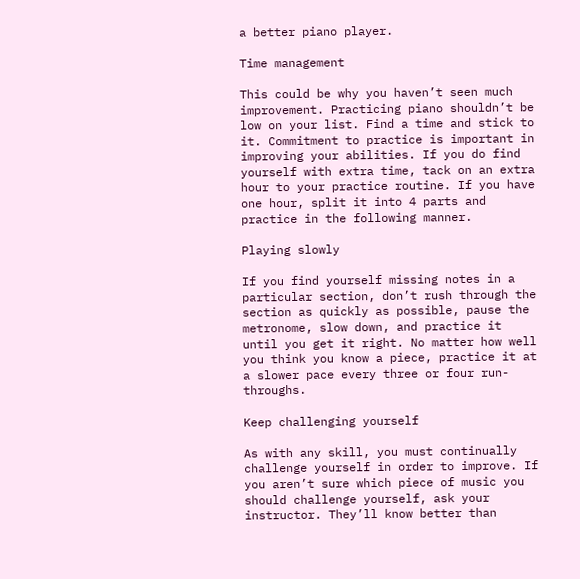a better piano player.

Time management

This could be why you haven’t seen much improvement. Practicing piano shouldn’t be low on your list. Find a time and stick to it. Commitment to practice is important in improving your abilities. If you do find yourself with extra time, tack on an extra hour to your practice routine. If you have one hour, split it into 4 parts and practice in the following manner.

Playing slowly

If you find yourself missing notes in a particular section, don’t rush through the section as quickly as possible, pause the metronome, slow down, and practice it until you get it right. No matter how well you think you know a piece, practice it at a slower pace every three or four run-throughs.

Keep challenging yourself

As with any skill, you must continually challenge yourself in order to improve. If you aren’t sure which piece of music you should challenge yourself, ask your instructor. They’ll know better than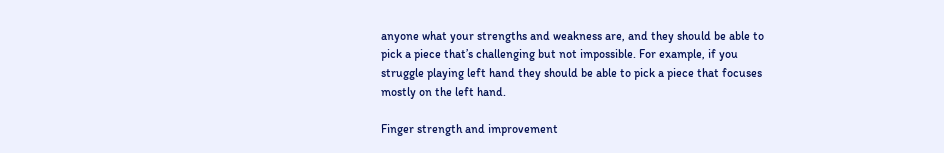anyone what your strengths and weakness are, and they should be able to pick a piece that’s challenging but not impossible. For example, if you struggle playing left hand they should be able to pick a piece that focuses mostly on the left hand.

Finger strength and improvement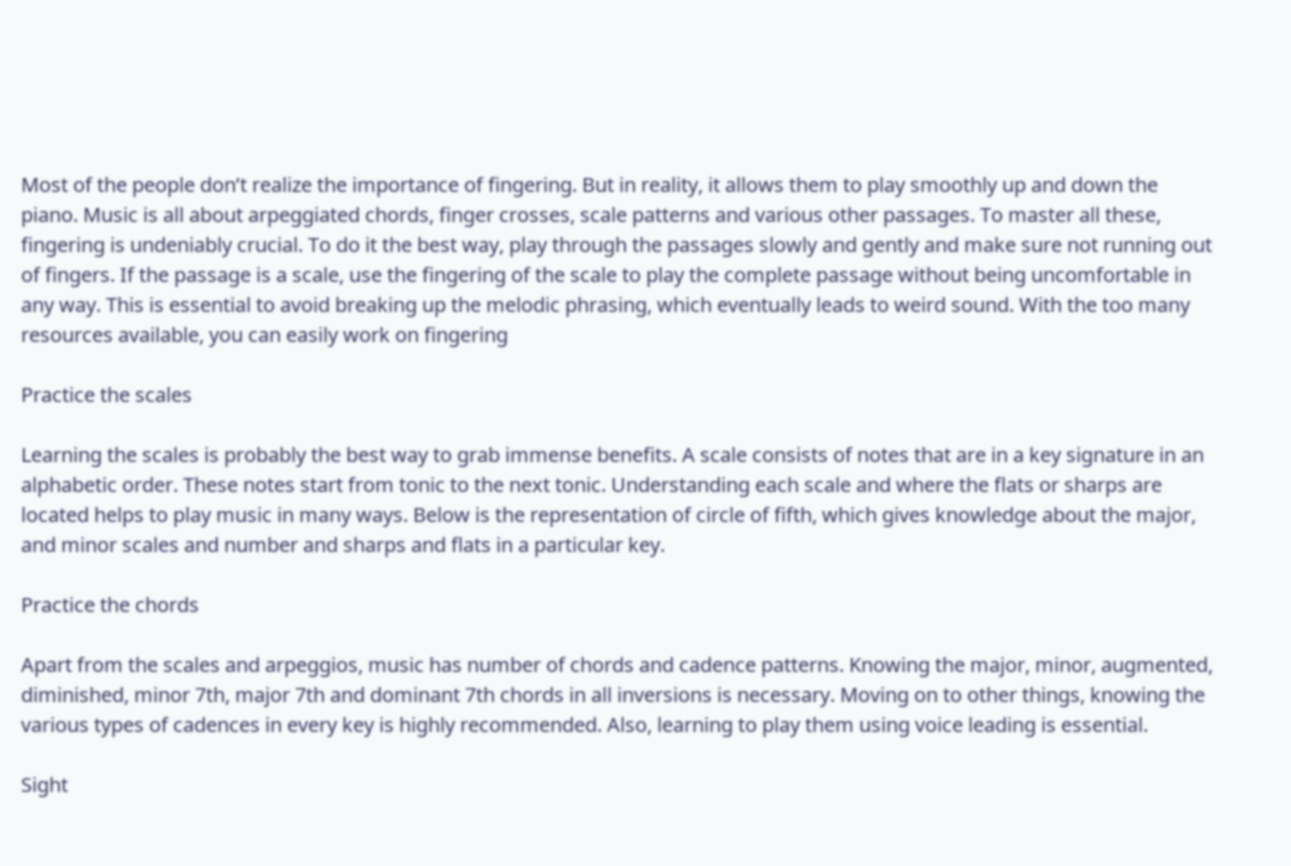Most of the people don’t realize the importance of fingering. But in reality, it allows them to play smoothly up and down the piano. Music is all about arpeggiated chords, finger crosses, scale patterns and various other passages. To master all these, fingering is undeniably crucial. To do it the best way, play through the passages slowly and gently and make sure not running out of fingers. If the passage is a scale, use the fingering of the scale to play the complete passage without being uncomfortable in any way. This is essential to avoid breaking up the melodic phrasing, which eventually leads to weird sound. With the too many resources available, you can easily work on fingering

Practice the scales

Learning the scales is probably the best way to grab immense benefits. A scale consists of notes that are in a key signature in an alphabetic order. These notes start from tonic to the next tonic. Understanding each scale and where the flats or sharps are located helps to play music in many ways. Below is the representation of circle of fifth, which gives knowledge about the major, and minor scales and number and sharps and flats in a particular key.

Practice the chords

Apart from the scales and arpeggios, music has number of chords and cadence patterns. Knowing the major, minor, augmented, diminished, minor 7th, major 7th and dominant 7th chords in all inversions is necessary. Moving on to other things, knowing the various types of cadences in every key is highly recommended. Also, learning to play them using voice leading is essential.

Sight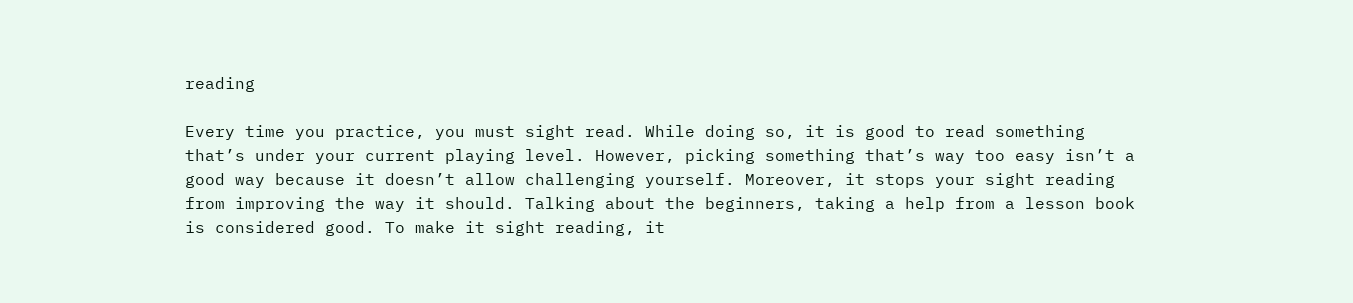reading

Every time you practice, you must sight read. While doing so, it is good to read something that’s under your current playing level. However, picking something that’s way too easy isn’t a good way because it doesn’t allow challenging yourself. Moreover, it stops your sight reading from improving the way it should. Talking about the beginners, taking a help from a lesson book is considered good. To make it sight reading, it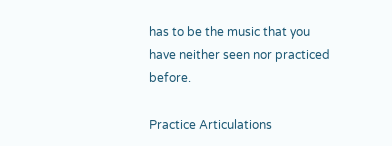has to be the music that you have neither seen nor practiced before.

Practice Articulations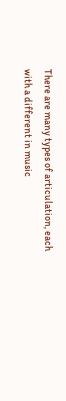There are many types of articulation, each with a different in music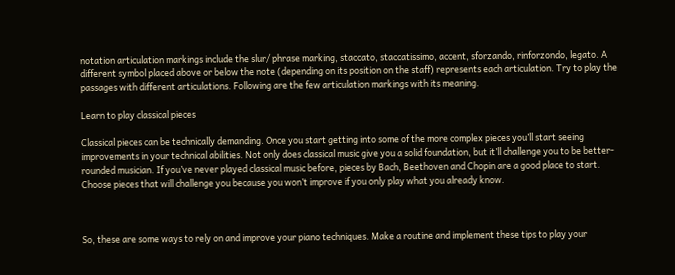notation articulation markings include the slur/ phrase marking, staccato, staccatissimo, accent, sforzando, rinforzondo, legato. A different symbol placed above or below the note (depending on its position on the staff) represents each articulation. Try to play the passages with different articulations. Following are the few articulation markings with its meaning.

Learn to play classical pieces

Classical pieces can be technically demanding. Once you start getting into some of the more complex pieces you’ll start seeing improvements in your technical abilities. Not only does classical music give you a solid foundation, but it’ll challenge you to be better-rounded musician. If you’ve never played classical music before, pieces by Bach, Beethoven and Chopin are a good place to start. Choose pieces that will challenge you because you won’t improve if you only play what you already know.



So, these are some ways to rely on and improve your piano techniques. Make a routine and implement these tips to play your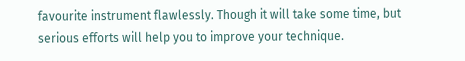favourite instrument flawlessly. Though it will take some time, but serious efforts will help you to improve your technique.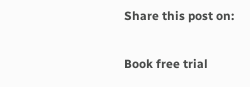Share this post on:


Book free trial